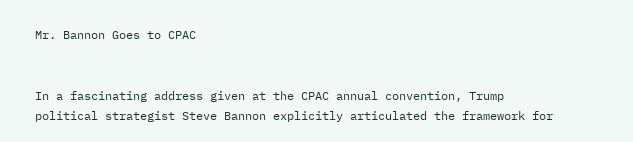Mr. Bannon Goes to CPAC


In a fascinating address given at the CPAC annual convention, Trump political strategist Steve Bannon explicitly articulated the framework for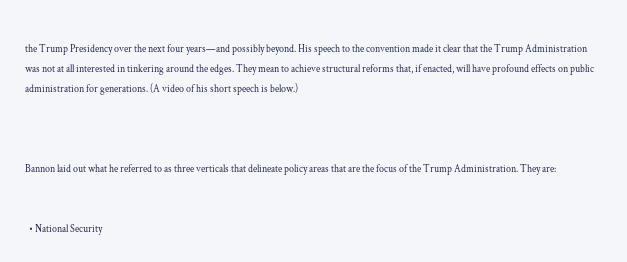the Trump Presidency over the next four years—and possibly beyond. His speech to the convention made it clear that the Trump Administration was not at all interested in tinkering around the edges. They mean to achieve structural reforms that, if enacted, will have profound effects on public administration for generations. (A video of his short speech is below.)



Bannon laid out what he referred to as three verticals that delineate policy areas that are the focus of the Trump Administration. They are:


  • National Security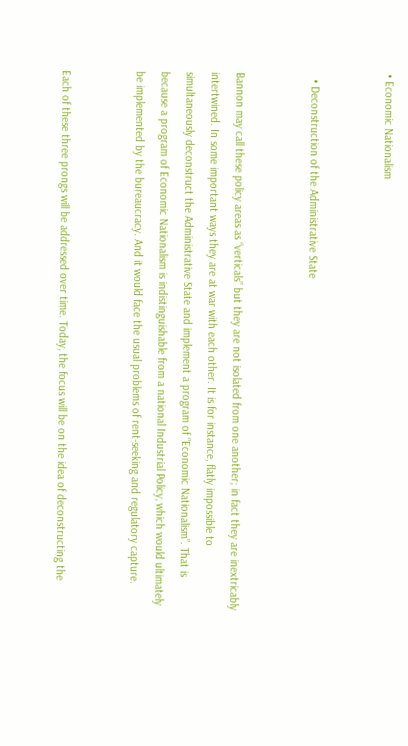• Economic Nationalism


  • Deconstruction of the Administrative State


Bannon may call these policy areas as “verticals” but they are not isolated from one another; in fact they are inextricably intertwined. In some important ways they are at war with each other. It is for instance, flatly impossible to simultaneously deconstruct the Administrative State and implement a program of “Economic Nationalism”. That is because a program of Economic Nationalism is indistinguishable from a national Industrial Policy, which would ultimately be implemented by the bureaucracy. And it would face the usual problems of rent-seeking and regulatory capture.


Each of these three prongs will be addressed over time. Today, the focus will be on the idea of deconstructing the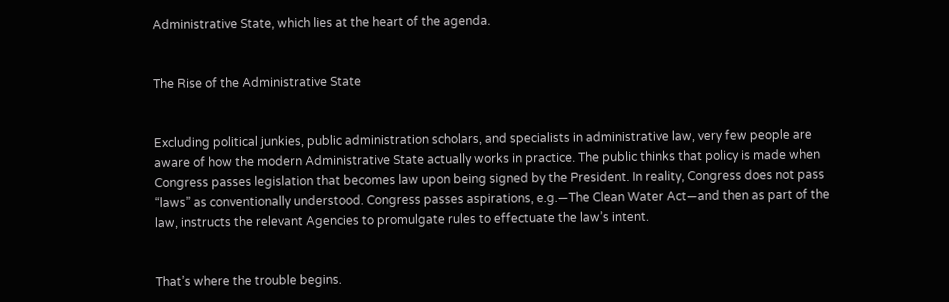Administrative State, which lies at the heart of the agenda.


The Rise of the Administrative State


Excluding political junkies, public administration scholars, and specialists in administrative law, very few people are aware of how the modern Administrative State actually works in practice. The public thinks that policy is made when Congress passes legislation that becomes law upon being signed by the President. In reality, Congress does not pass “laws” as conventionally understood. Congress passes aspirations, e.g.—The Clean Water Act—and then as part of the law, instructs the relevant Agencies to promulgate rules to effectuate the law’s intent.


That’s where the trouble begins.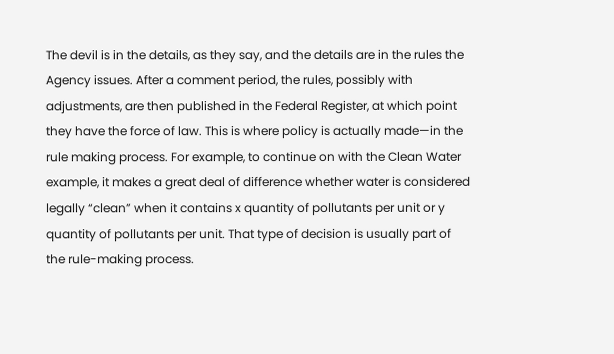The devil is in the details, as they say, and the details are in the rules the Agency issues. After a comment period, the rules, possibly with adjustments, are then published in the Federal Register, at which point they have the force of law. This is where policy is actually made—in the rule making process. For example, to continue on with the Clean Water example, it makes a great deal of difference whether water is considered legally “clean” when it contains x quantity of pollutants per unit or y quantity of pollutants per unit. That type of decision is usually part of the rule-making process.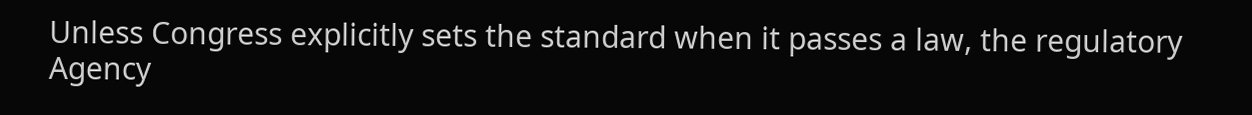Unless Congress explicitly sets the standard when it passes a law, the regulatory Agency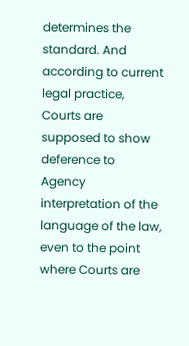determines the standard. And according to current legal practice, Courts are supposed to show deference to Agency interpretation of the language of the law, even to the point where Courts are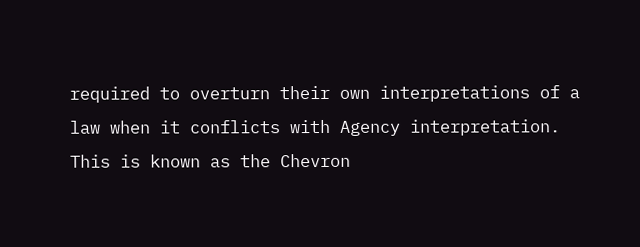required to overturn their own interpretations of a law when it conflicts with Agency interpretation. This is known as the Chevron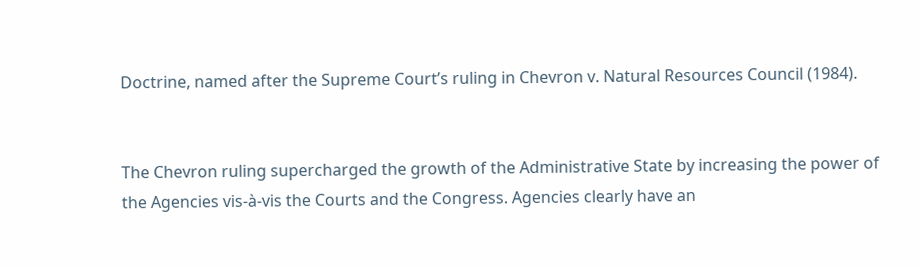Doctrine, named after the Supreme Court’s ruling in Chevron v. Natural Resources Council (1984).


The Chevron ruling supercharged the growth of the Administrative State by increasing the power of the Agencies vis-à-vis the Courts and the Congress. Agencies clearly have an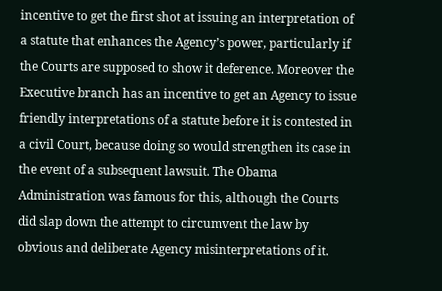incentive to get the first shot at issuing an interpretation of a statute that enhances the Agency’s power, particularly if the Courts are supposed to show it deference. Moreover the Executive branch has an incentive to get an Agency to issue friendly interpretations of a statute before it is contested in a civil Court, because doing so would strengthen its case in the event of a subsequent lawsuit. The Obama Administration was famous for this, although the Courts did slap down the attempt to circumvent the law by obvious and deliberate Agency misinterpretations of it.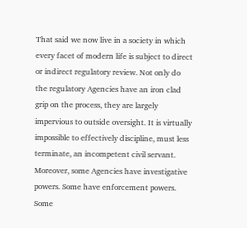That said we now live in a society in which every facet of modern life is subject to direct or indirect regulatory review. Not only do the regulatory Agencies have an iron clad grip on the process, they are largely impervious to outside oversight. It is virtually impossible to effectively discipline, must less terminate, an incompetent civil servant. Moreover, some Agencies have investigative powers. Some have enforcement powers. Some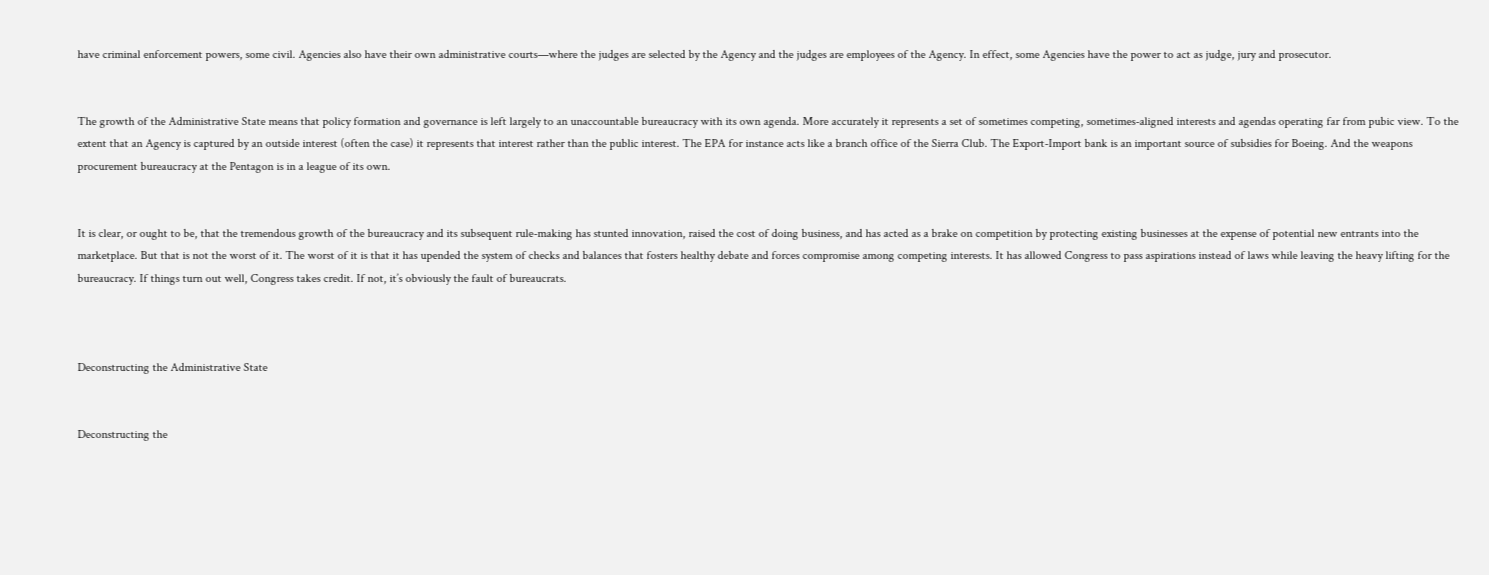have criminal enforcement powers, some civil. Agencies also have their own administrative courts—where the judges are selected by the Agency and the judges are employees of the Agency. In effect, some Agencies have the power to act as judge, jury and prosecutor.


The growth of the Administrative State means that policy formation and governance is left largely to an unaccountable bureaucracy with its own agenda. More accurately it represents a set of sometimes competing, sometimes-aligned interests and agendas operating far from pubic view. To the extent that an Agency is captured by an outside interest (often the case) it represents that interest rather than the public interest. The EPA for instance acts like a branch office of the Sierra Club. The Export-Import bank is an important source of subsidies for Boeing. And the weapons procurement bureaucracy at the Pentagon is in a league of its own.


It is clear, or ought to be, that the tremendous growth of the bureaucracy and its subsequent rule-making has stunted innovation, raised the cost of doing business, and has acted as a brake on competition by protecting existing businesses at the expense of potential new entrants into the marketplace. But that is not the worst of it. The worst of it is that it has upended the system of checks and balances that fosters healthy debate and forces compromise among competing interests. It has allowed Congress to pass aspirations instead of laws while leaving the heavy lifting for the bureaucracy. If things turn out well, Congress takes credit. If not, it’s obviously the fault of bureaucrats.



Deconstructing the Administrative State


Deconstructing the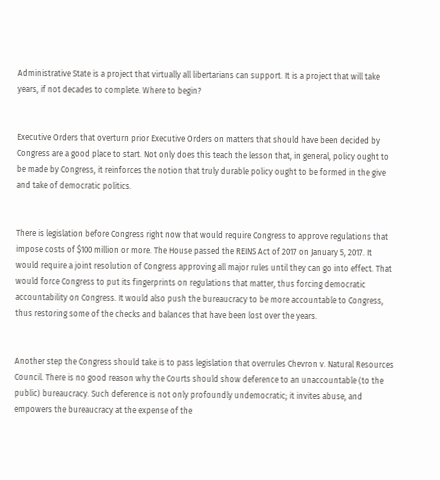Administrative State is a project that virtually all libertarians can support. It is a project that will take years, if not decades to complete. Where to begin?


Executive Orders that overturn prior Executive Orders on matters that should have been decided by Congress are a good place to start. Not only does this teach the lesson that, in general, policy ought to be made by Congress, it reinforces the notion that truly durable policy ought to be formed in the give and take of democratic politics.


There is legislation before Congress right now that would require Congress to approve regulations that impose costs of $100 million or more. The House passed the REINS Act of 2017 on January 5, 2017. It would require a joint resolution of Congress approving all major rules until they can go into effect. That would force Congress to put its fingerprints on regulations that matter, thus forcing democratic accountability on Congress. It would also push the bureaucracy to be more accountable to Congress, thus restoring some of the checks and balances that have been lost over the years.


Another step the Congress should take is to pass legislation that overrules Chevron v. Natural Resources Council. There is no good reason why the Courts should show deference to an unaccountable (to the public) bureaucracy. Such deference is not only profoundly undemocratic; it invites abuse, and empowers the bureaucracy at the expense of the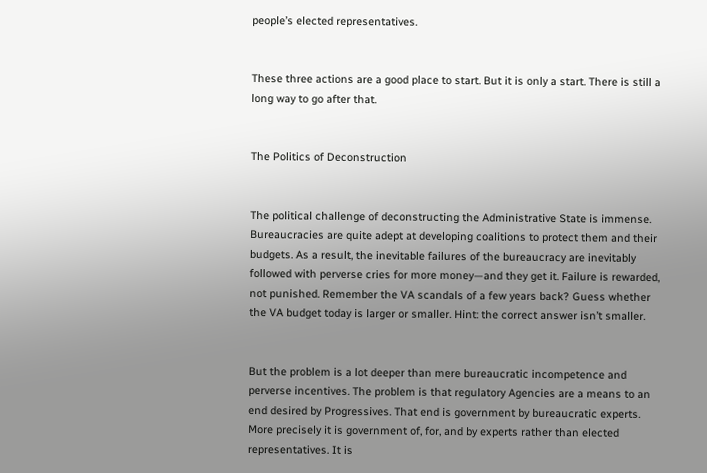people’s elected representatives.


These three actions are a good place to start. But it is only a start. There is still a long way to go after that.


The Politics of Deconstruction


The political challenge of deconstructing the Administrative State is immense. Bureaucracies are quite adept at developing coalitions to protect them and their budgets. As a result, the inevitable failures of the bureaucracy are inevitably followed with perverse cries for more money—and they get it. Failure is rewarded, not punished. Remember the VA scandals of a few years back? Guess whether the VA budget today is larger or smaller. Hint: the correct answer isn’t smaller.


But the problem is a lot deeper than mere bureaucratic incompetence and perverse incentives. The problem is that regulatory Agencies are a means to an end desired by Progressives. That end is government by bureaucratic experts. More precisely it is government of, for, and by experts rather than elected representatives. It is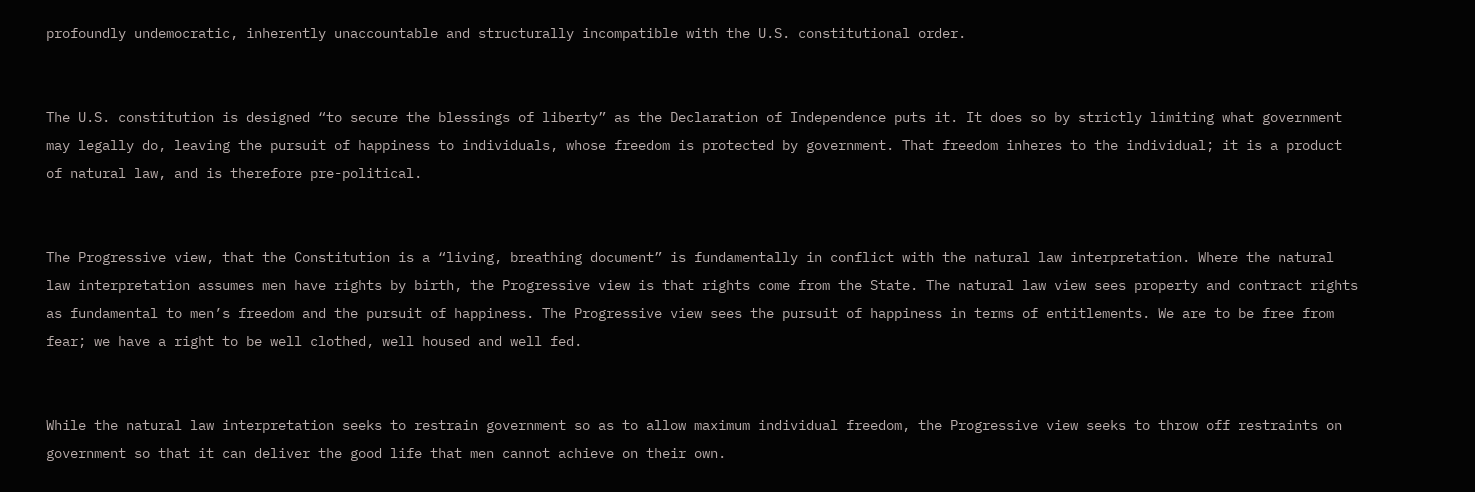profoundly undemocratic, inherently unaccountable and structurally incompatible with the U.S. constitutional order.


The U.S. constitution is designed “to secure the blessings of liberty” as the Declaration of Independence puts it. It does so by strictly limiting what government may legally do, leaving the pursuit of happiness to individuals, whose freedom is protected by government. That freedom inheres to the individual; it is a product of natural law, and is therefore pre-political.


The Progressive view, that the Constitution is a “living, breathing document” is fundamentally in conflict with the natural law interpretation. Where the natural law interpretation assumes men have rights by birth, the Progressive view is that rights come from the State. The natural law view sees property and contract rights as fundamental to men’s freedom and the pursuit of happiness. The Progressive view sees the pursuit of happiness in terms of entitlements. We are to be free from fear; we have a right to be well clothed, well housed and well fed.


While the natural law interpretation seeks to restrain government so as to allow maximum individual freedom, the Progressive view seeks to throw off restraints on government so that it can deliver the good life that men cannot achieve on their own.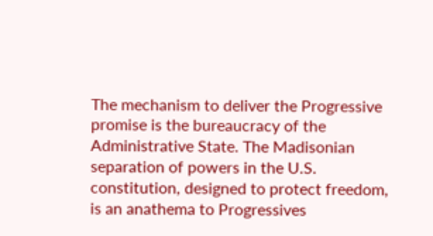The mechanism to deliver the Progressive promise is the bureaucracy of the Administrative State. The Madisonian separation of powers in the U.S. constitution, designed to protect freedom, is an anathema to Progressives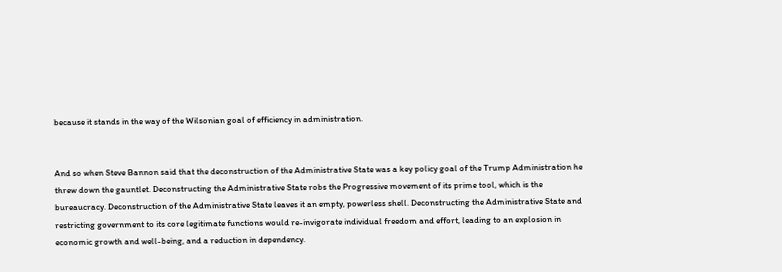because it stands in the way of the Wilsonian goal of efficiency in administration.


And so when Steve Bannon said that the deconstruction of the Administrative State was a key policy goal of the Trump Administration he threw down the gauntlet. Deconstructing the Administrative State robs the Progressive movement of its prime tool, which is the bureaucracy. Deconstruction of the Administrative State leaves it an empty, powerless shell. Deconstructing the Administrative State and restricting government to its core legitimate functions would re-invigorate individual freedom and effort, leading to an explosion in economic growth and well-being, and a reduction in dependency.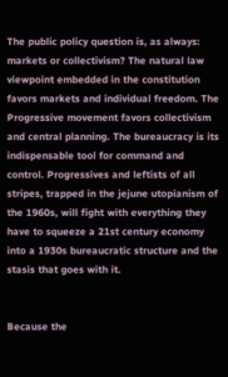The public policy question is, as always: markets or collectivism? The natural law viewpoint embedded in the constitution favors markets and individual freedom. The Progressive movement favors collectivism and central planning. The bureaucracy is its indispensable tool for command and control. Progressives and leftists of all stripes, trapped in the jejune utopianism of the 1960s, will fight with everything they have to squeeze a 21st century economy into a 1930s bureaucratic structure and the stasis that goes with it.


Because the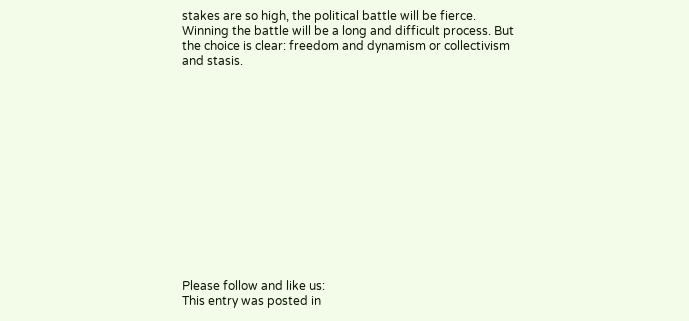stakes are so high, the political battle will be fierce. Winning the battle will be a long and difficult process. But the choice is clear: freedom and dynamism or collectivism and stasis.














Please follow and like us:
This entry was posted in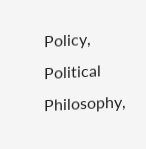Policy, Political Philosophy,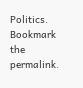Politics. Bookmark the permalink.